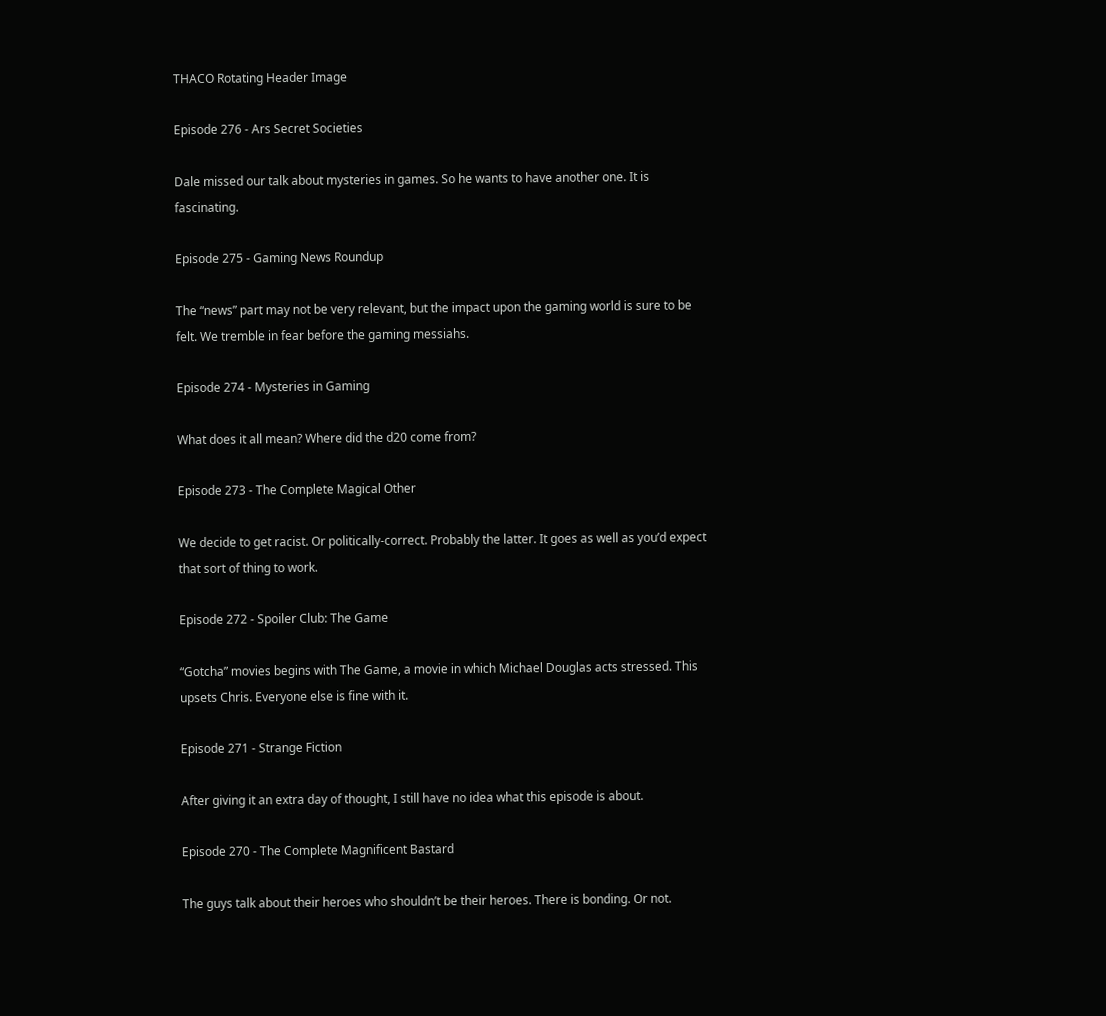THACO Rotating Header Image

Episode 276 - Ars Secret Societies

Dale missed our talk about mysteries in games. So he wants to have another one. It is fascinating.

Episode 275 - Gaming News Roundup

The “news” part may not be very relevant, but the impact upon the gaming world is sure to be felt. We tremble in fear before the gaming messiahs.

Episode 274 - Mysteries in Gaming

What does it all mean? Where did the d20 come from?

Episode 273 - The Complete Magical Other

We decide to get racist. Or politically-correct. Probably the latter. It goes as well as you’d expect that sort of thing to work.

Episode 272 - Spoiler Club: The Game

“Gotcha” movies begins with The Game, a movie in which Michael Douglas acts stressed. This upsets Chris. Everyone else is fine with it.

Episode 271 - Strange Fiction

After giving it an extra day of thought, I still have no idea what this episode is about.

Episode 270 - The Complete Magnificent Bastard

The guys talk about their heroes who shouldn’t be their heroes. There is bonding. Or not.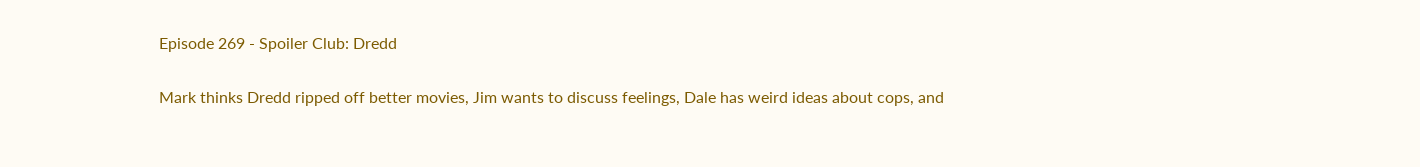Episode 269 - Spoiler Club: Dredd

Mark thinks Dredd ripped off better movies, Jim wants to discuss feelings, Dale has weird ideas about cops, and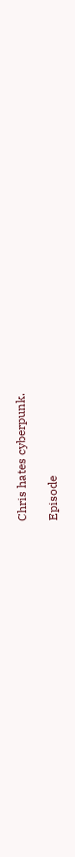Chris hates cyberpunk.

Episode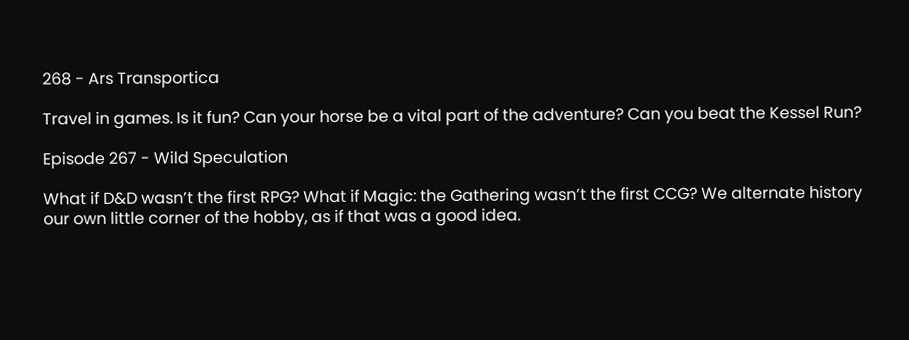268 - Ars Transportica

Travel in games. Is it fun? Can your horse be a vital part of the adventure? Can you beat the Kessel Run?

Episode 267 - Wild Speculation

What if D&D wasn’t the first RPG? What if Magic: the Gathering wasn’t the first CCG? We alternate history our own little corner of the hobby, as if that was a good idea.